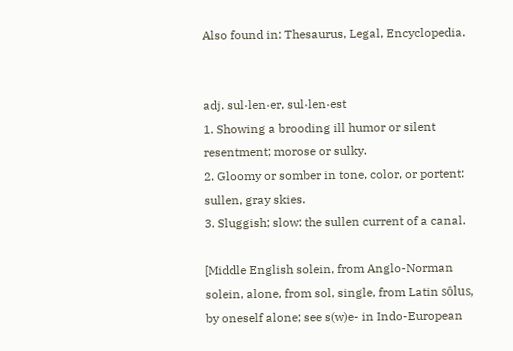Also found in: Thesaurus, Legal, Encyclopedia.


adj. sul·len·er, sul·len·est
1. Showing a brooding ill humor or silent resentment; morose or sulky.
2. Gloomy or somber in tone, color, or portent: sullen, gray skies.
3. Sluggish; slow: the sullen current of a canal.

[Middle English solein, from Anglo-Norman solein, alone, from sol, single, from Latin sōlus, by oneself alone; see s(w)e- in Indo-European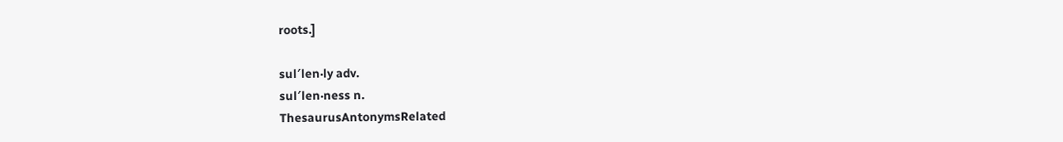roots.]

sul′len·ly adv.
sul′len·ness n.
ThesaurusAntonymsRelated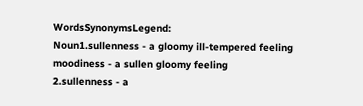WordsSynonymsLegend:
Noun1.sullenness - a gloomy ill-tempered feeling
moodiness - a sullen gloomy feeling
2.sullenness - a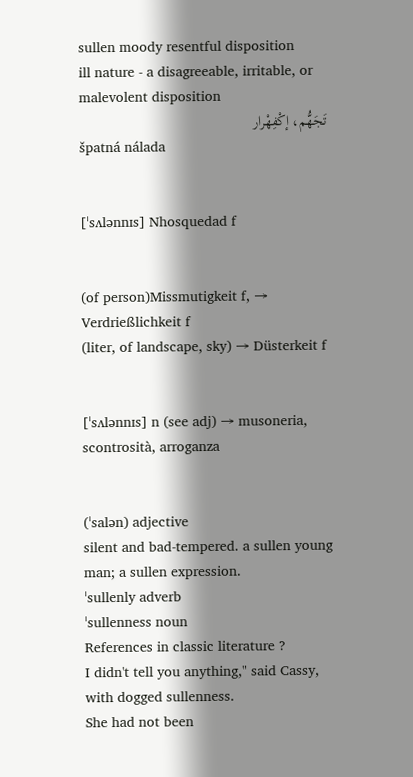sullen moody resentful disposition
ill nature - a disagreeable, irritable, or malevolent disposition
تَجَهُّم، إكْفِهْرار
špatná nálada


[ˈsʌlənnɪs] Nhosquedad f


(of person)Missmutigkeit f, → Verdrießlichkeit f
(liter, of landscape, sky) → Düsterkeit f


[ˈsʌlənnɪs] n (see adj) → musoneria, scontrosità, arroganza


(ˈsalən) adjective
silent and bad-tempered. a sullen young man; a sullen expression.
ˈsullenly adverb
ˈsullenness noun
References in classic literature ?
I didn't tell you anything," said Cassy, with dogged sullenness.
She had not been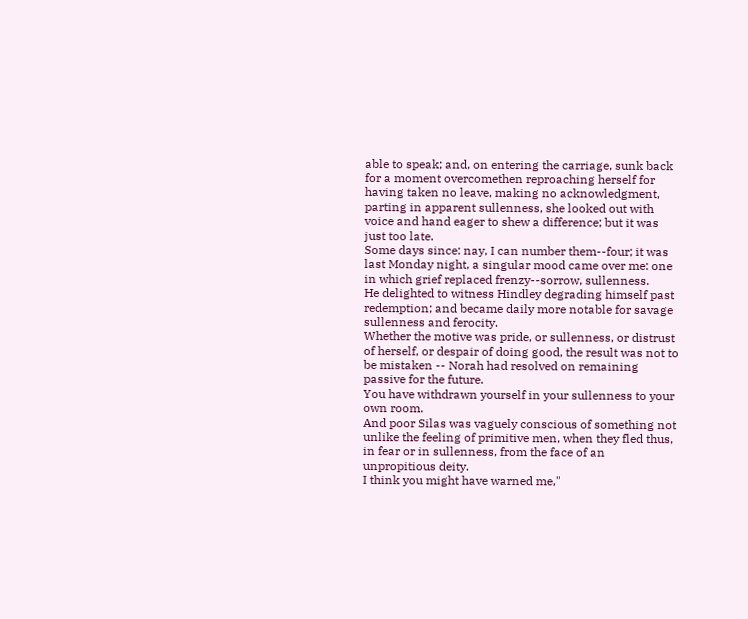able to speak; and, on entering the carriage, sunk back for a moment overcomethen reproaching herself for having taken no leave, making no acknowledgment, parting in apparent sullenness, she looked out with voice and hand eager to shew a difference; but it was just too late.
Some days since: nay, I can number them--four; it was last Monday night, a singular mood came over me: one in which grief replaced frenzy--sorrow, sullenness.
He delighted to witness Hindley degrading himself past redemption; and became daily more notable for savage sullenness and ferocity.
Whether the motive was pride, or sullenness, or distrust of herself, or despair of doing good, the result was not to be mistaken -- Norah had resolved on remaining passive for the future.
You have withdrawn yourself in your sullenness to your own room.
And poor Silas was vaguely conscious of something not unlike the feeling of primitive men, when they fled thus, in fear or in sullenness, from the face of an unpropitious deity.
I think you might have warned me,"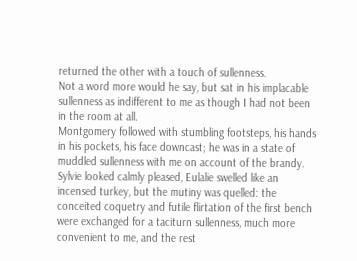returned the other with a touch of sullenness.
Not a word more would he say, but sat in his implacable sullenness as indifferent to me as though I had not been in the room at all.
Montgomery followed with stumbling footsteps, his hands in his pockets, his face downcast; he was in a state of muddled sullenness with me on account of the brandy.
Sylvie looked calmly pleased, Eulalie swelled like an incensed turkey, but the mutiny was quelled: the conceited coquetry and futile flirtation of the first bench were exchanged for a taciturn sullenness, much more convenient to me, and the rest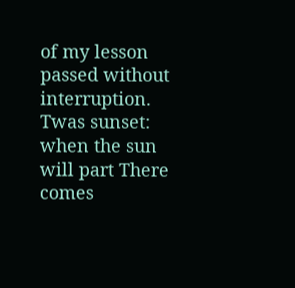of my lesson passed without interruption.
Twas sunset: when the sun will part There comes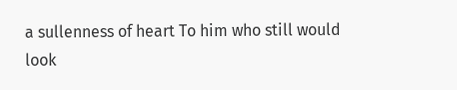a sullenness of heart To him who still would look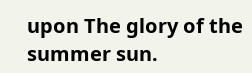upon The glory of the summer sun.